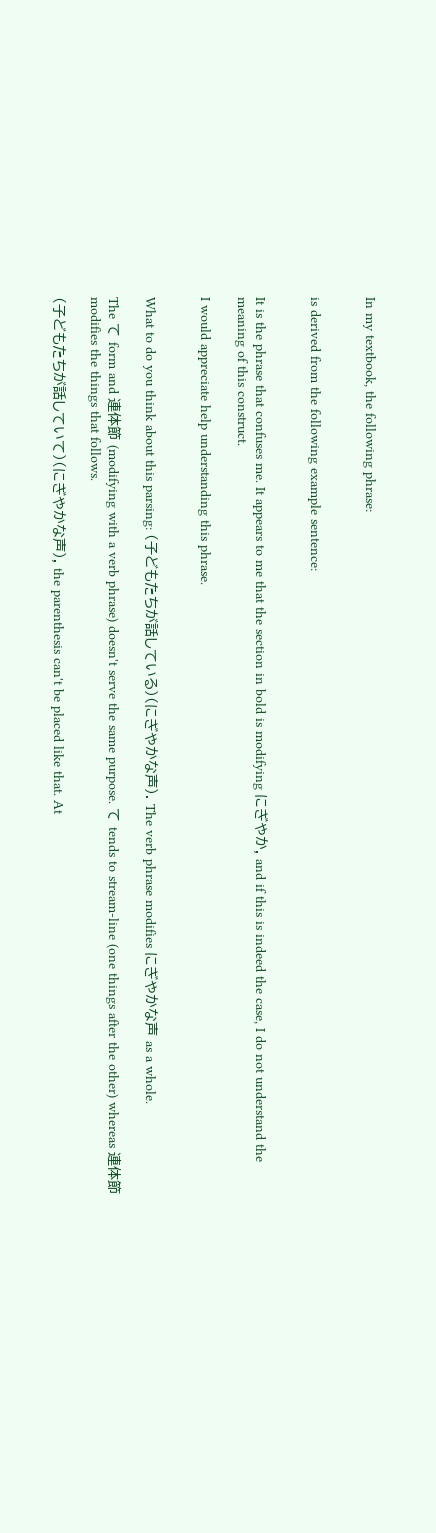In my textbook, the following phrase:


is derived from the following example sentence:


It is the phrase that confuses me. It appears to me that the section in bold is modifying にぎやか, and if this is indeed the case, I do not understand the meaning of this construct.

I would appreciate help understanding this phrase.


What to do you think about this parsing: (子どもたちが話している)(にぎやかな声). The verb phrase modifies にぎやかな声 as a whole.

The て form and 連体節 (modifying with a verb phrase) doesn't serve the same purpose. て tends to stream-line (one things after the other) whereas 連体節 modifies the things that follows.

(子どもたちが話していて)(にぎやかな声), the parenthesis can't be placed like that. At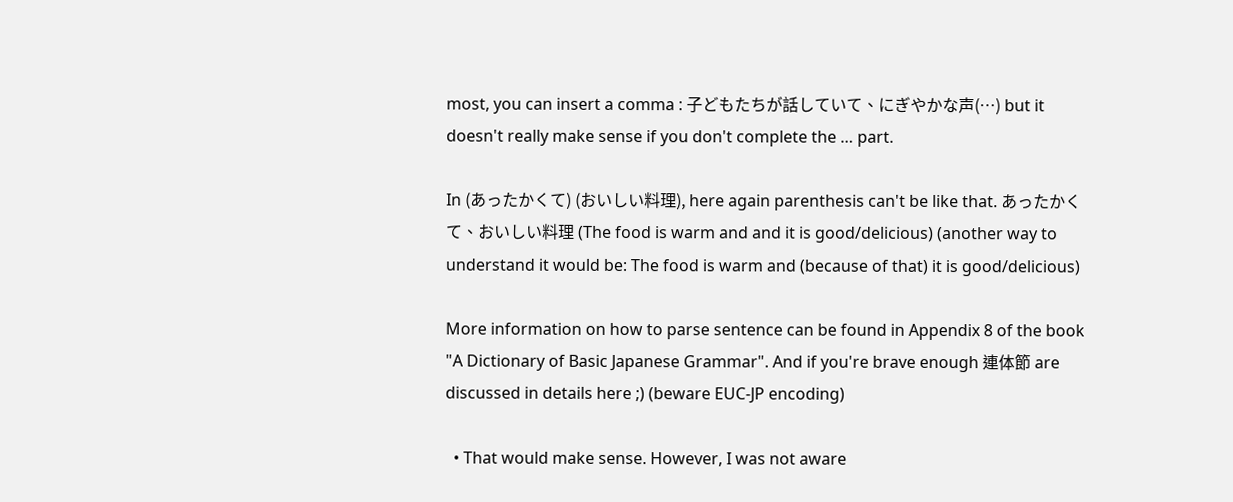most, you can insert a comma : 子どもたちが話していて、にぎやかな声(…) but it doesn't really make sense if you don't complete the … part.

In (あったかくて) (おいしい料理), here again parenthesis can't be like that. あったかくて、おいしい料理 (The food is warm and and it is good/delicious) (another way to understand it would be: The food is warm and (because of that) it is good/delicious)

More information on how to parse sentence can be found in Appendix 8 of the book "A Dictionary of Basic Japanese Grammar". And if you're brave enough 連体節 are discussed in details here ;) (beware EUC-JP encoding)

  • That would make sense. However, I was not aware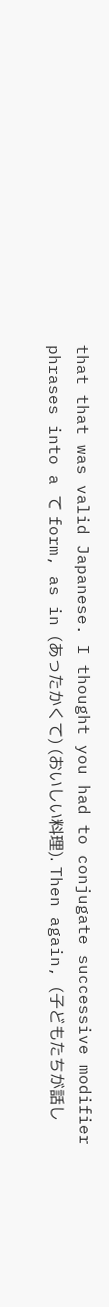that that was valid Japanese. I thought you had to conjugate successive modifier phrases into a て form, as in (あったかくて) (おいしい料理). Then again, (子どもたちが話し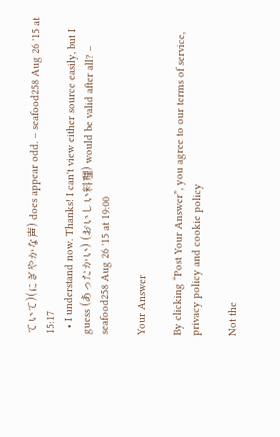ていて)(にぎやかな声) does appear odd. – seafood258 Aug 26 '15 at 15:17
  • I understand now. Thanks! I can't view either source easily, but I guess (あったかい) (おいしい料理) would be valid after all? – seafood258 Aug 26 '15 at 19:00

Your Answer

By clicking “Post Your Answer”, you agree to our terms of service, privacy policy and cookie policy

Not the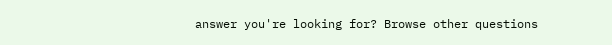answer you're looking for? Browse other questions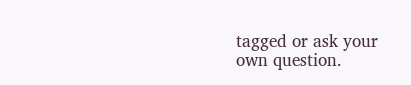tagged or ask your own question.